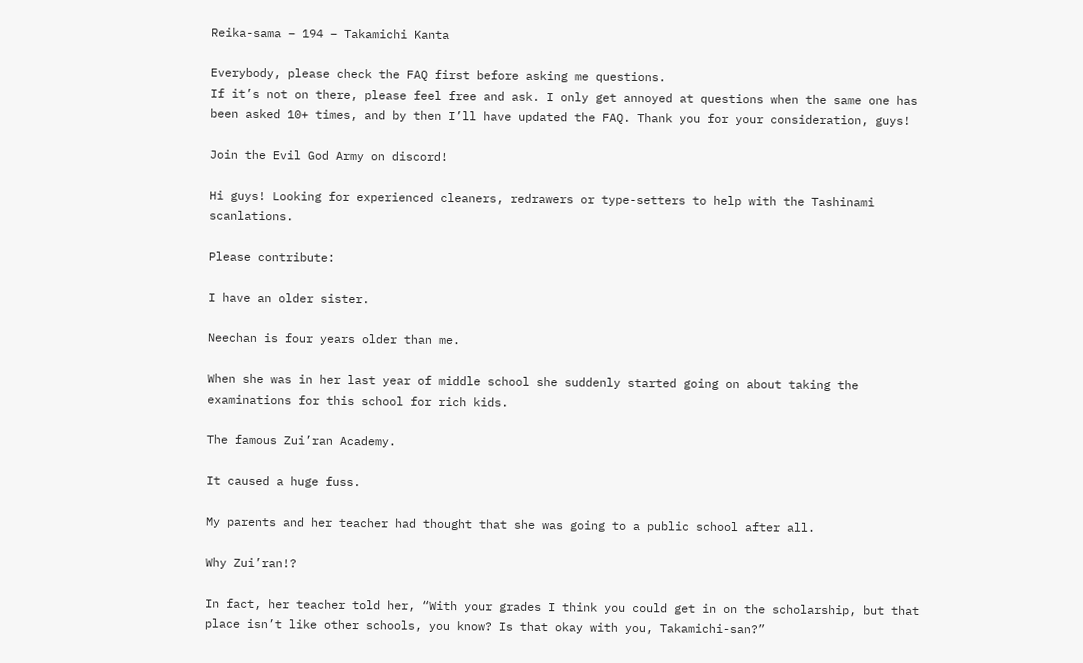Reika-sama – 194 – Takamichi Kanta

Everybody, please check the FAQ first before asking me questions.
If it’s not on there, please feel free and ask. I only get annoyed at questions when the same one has been asked 10+ times, and by then I’ll have updated the FAQ. Thank you for your consideration, guys!

Join the Evil God Army on discord!

Hi guys! Looking for experienced cleaners, redrawers or type-setters to help with the Tashinami scanlations.

Please contribute:

I have an older sister.

Neechan is four years older than me.

When she was in her last year of middle school she suddenly started going on about taking the examinations for this school for rich kids.

The famous Zui’ran Academy.

It caused a huge fuss.

My parents and her teacher had thought that she was going to a public school after all.

Why Zui’ran!?

In fact, her teacher told her, “With your grades I think you could get in on the scholarship, but that place isn’t like other schools, you know? Is that okay with you, Takamichi-san?”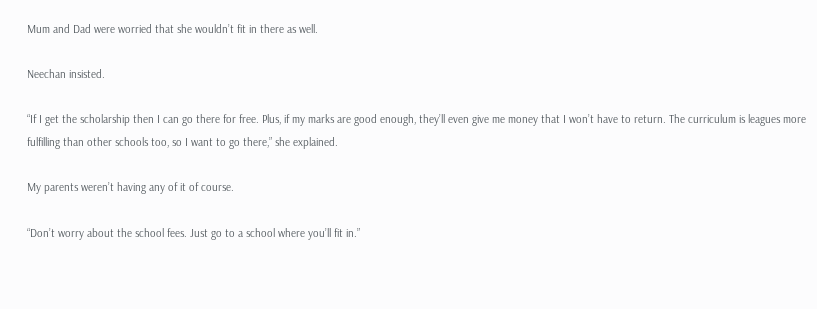Mum and Dad were worried that she wouldn’t fit in there as well.

Neechan insisted.

“If I get the scholarship then I can go there for free. Plus, if my marks are good enough, they’ll even give me money that I won’t have to return. The curriculum is leagues more fulfilling than other schools too, so I want to go there,” she explained.

My parents weren’t having any of it of course.

“Don’t worry about the school fees. Just go to a school where you’ll fit in.”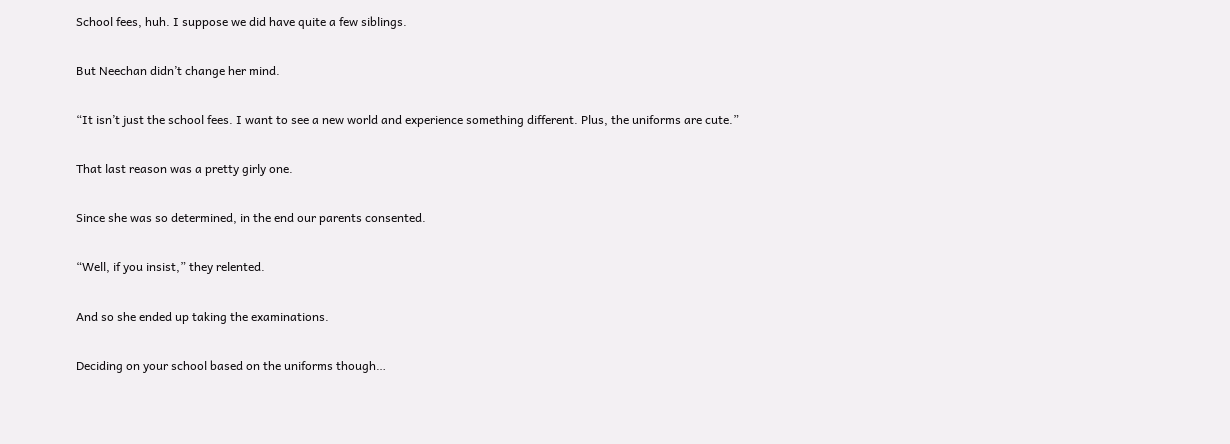School fees, huh. I suppose we did have quite a few siblings.

But Neechan didn’t change her mind.

“It isn’t just the school fees. I want to see a new world and experience something different. Plus, the uniforms are cute.”

That last reason was a pretty girly one.

Since she was so determined, in the end our parents consented.

“Well, if you insist,” they relented.

And so she ended up taking the examinations.

Deciding on your school based on the uniforms though…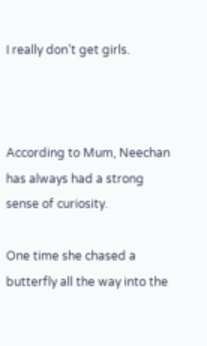I really don’t get girls.



According to Mum, Neechan has always had a strong sense of curiosity.

One time she chased a butterfly all the way into the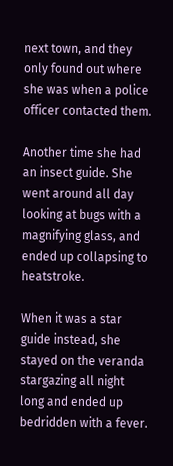next town, and they only found out where she was when a police officer contacted them.

Another time she had an insect guide. She went around all day looking at bugs with a magnifying glass, and ended up collapsing to heatstroke.

When it was a star guide instead, she stayed on the veranda stargazing all night long and ended up bedridden with a fever.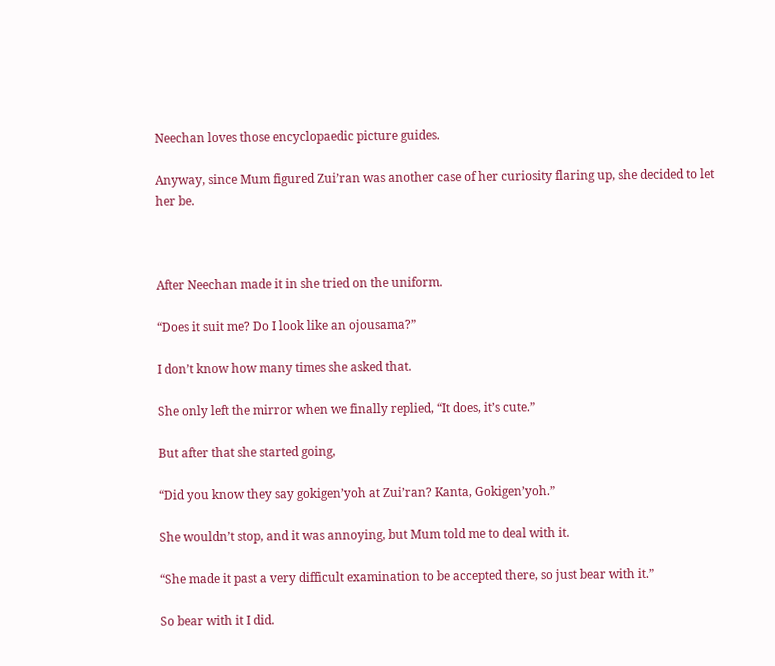Neechan loves those encyclopaedic picture guides.

Anyway, since Mum figured Zui’ran was another case of her curiosity flaring up, she decided to let her be.



After Neechan made it in she tried on the uniform.

“Does it suit me? Do I look like an ojousama?”

I don’t know how many times she asked that.

She only left the mirror when we finally replied, “It does, it’s cute.”

But after that she started going,

“Did you know they say gokigen’yoh at Zui’ran? Kanta, Gokigen’yoh.”

She wouldn’t stop, and it was annoying, but Mum told me to deal with it.

“She made it past a very difficult examination to be accepted there, so just bear with it.”

So bear with it I did.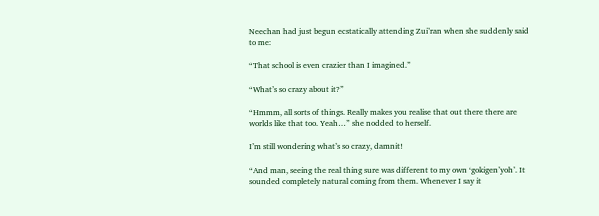Neechan had just begun ecstatically attending Zui’ran when she suddenly said to me:

“That school is even crazier than I imagined.”

“What’s so crazy about it?”

“Hmmm, all sorts of things. Really makes you realise that out there there are worlds like that too. Yeah…” she nodded to herself.

I’m still wondering what’s so crazy, damnit!

“And man, seeing the real thing sure was different to my own ‘gokigen’yoh’. It sounded completely natural coming from them. Whenever I say it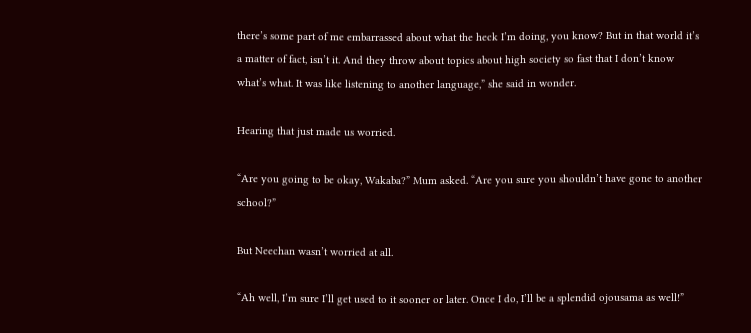there’s some part of me embarrassed about what the heck I’m doing, you know? But in that world it’s a matter of fact, isn’t it. And they throw about topics about high society so fast that I don’t know what’s what. It was like listening to another language,” she said in wonder.

Hearing that just made us worried.

“Are you going to be okay, Wakaba?” Mum asked. “Are you sure you shouldn’t have gone to another school?”

But Neechan wasn’t worried at all.

“Ah well, I’m sure I’ll get used to it sooner or later. Once I do, I’ll be a splendid ojousama as well!”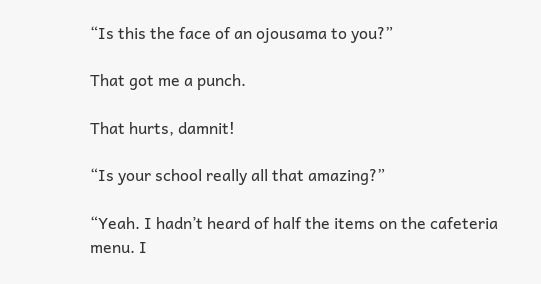“Is this the face of an ojousama to you?”

That got me a punch.

That hurts, damnit!

“Is your school really all that amazing?”

“Yeah. I hadn’t heard of half the items on the cafeteria menu. I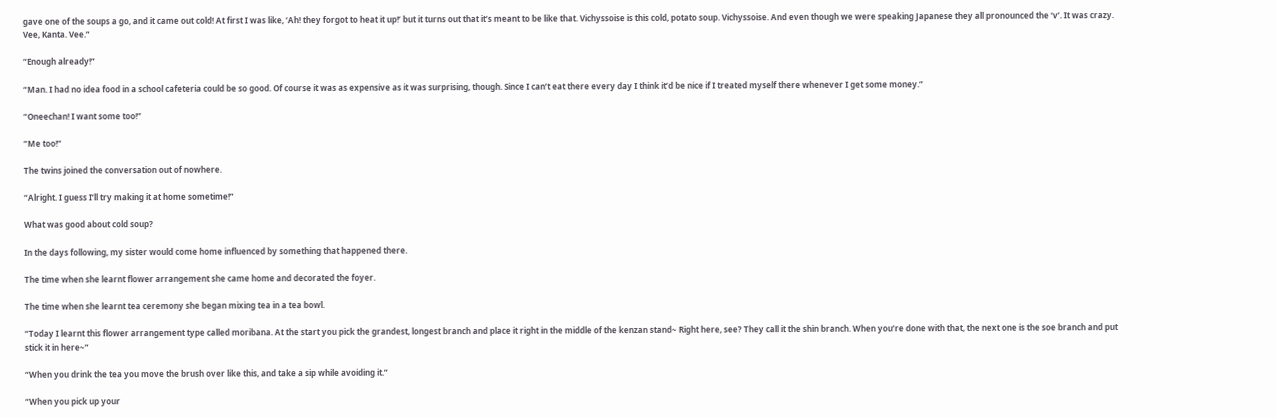gave one of the soups a go, and it came out cold! At first I was like, ‘Ah! they forgot to heat it up!’ but it turns out that it’s meant to be like that. Vichyssoise is this cold, potato soup. Vichyssoise. And even though we were speaking Japanese they all pronounced the ‘v’. It was crazy. Vee, Kanta. Vee.”

“Enough already!”

“Man. I had no idea food in a school cafeteria could be so good. Of course it was as expensive as it was surprising, though. Since I can’t eat there every day I think it’d be nice if I treated myself there whenever I get some money.”

“Oneechan! I want some too!”

“Me too!”

The twins joined the conversation out of nowhere.

“Alright. I guess I’ll try making it at home sometime!”

What was good about cold soup?

In the days following, my sister would come home influenced by something that happened there.

The time when she learnt flower arrangement she came home and decorated the foyer.

The time when she learnt tea ceremony she began mixing tea in a tea bowl.

“Today I learnt this flower arrangement type called moribana. At the start you pick the grandest, longest branch and place it right in the middle of the kenzan stand~ Right here, see? They call it the shin branch. When you’re done with that, the next one is the soe branch and put stick it in here~”

“When you drink the tea you move the brush over like this, and take a sip while avoiding it.”

“When you pick up your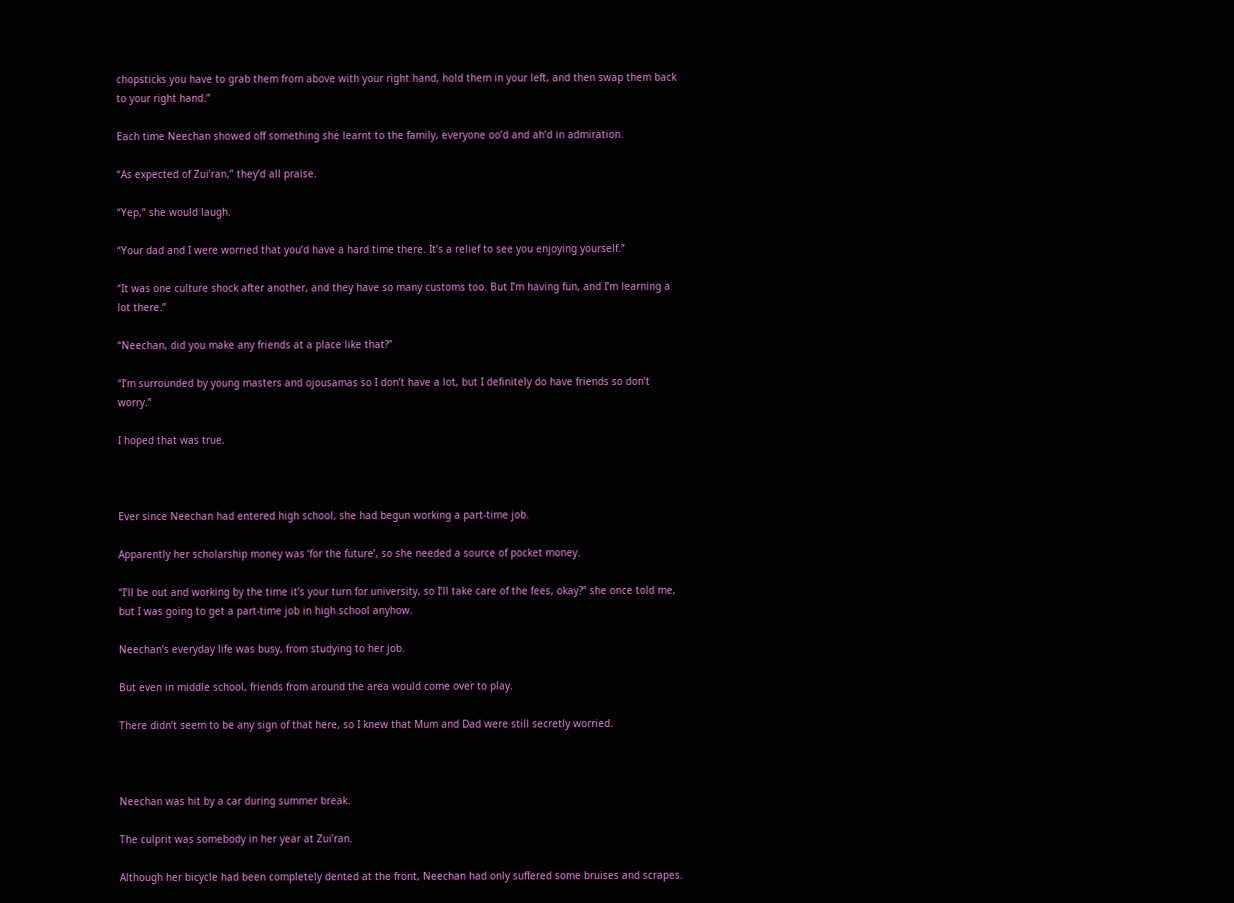chopsticks you have to grab them from above with your right hand, hold them in your left, and then swap them back to your right hand.”

Each time Neechan showed off something she learnt to the family, everyone oo’d and ah’d in admiration.

“As expected of Zui’ran,” they’d all praise.

“Yep,” she would laugh.

“Your dad and I were worried that you’d have a hard time there. It’s a relief to see you enjoying yourself.”

“It was one culture shock after another, and they have so many customs too. But I’m having fun, and I’m learning a lot there.”

“Neechan, did you make any friends at a place like that?”

“I’m surrounded by young masters and ojousamas so I don’t have a lot, but I definitely do have friends so don’t worry.”

I hoped that was true.



Ever since Neechan had entered high school, she had begun working a part-time job.

Apparently her scholarship money was ‘for the future’, so she needed a source of pocket money.

“I’ll be out and working by the time it’s your turn for university, so I’ll take care of the fees, okay?” she once told me, but I was going to get a part-time job in high school anyhow.

Neechan’s everyday life was busy, from studying to her job.

But even in middle school, friends from around the area would come over to play.

There didn’t seem to be any sign of that here, so I knew that Mum and Dad were still secretly worried.



Neechan was hit by a car during summer break.

The culprit was somebody in her year at Zui’ran.

Although her bicycle had been completely dented at the front, Neechan had only suffered some bruises and scrapes.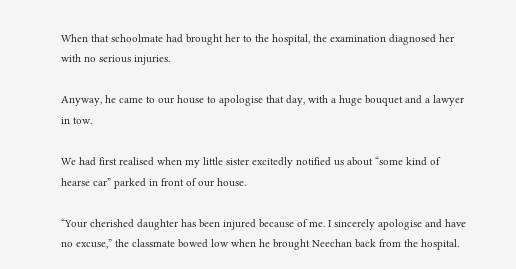When that schoolmate had brought her to the hospital, the examination diagnosed her with no serious injuries.

Anyway, he came to our house to apologise that day, with a huge bouquet and a lawyer in tow.

We had first realised when my little sister excitedly notified us about “some kind of hearse car” parked in front of our house.

“Your cherished daughter has been injured because of me. I sincerely apologise and have no excuse,” the classmate bowed low when he brought Neechan back from the hospital.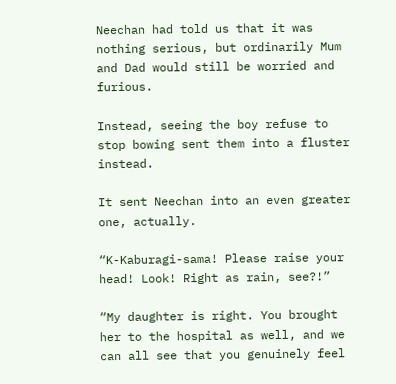Neechan had told us that it was nothing serious, but ordinarily Mum and Dad would still be worried and furious.

Instead, seeing the boy refuse to stop bowing sent them into a fluster instead.

It sent Neechan into an even greater one, actually.

“K-Kaburagi-sama! Please raise your head! Look! Right as rain, see?!”

“My daughter is right. You brought her to the hospital as well, and we can all see that you genuinely feel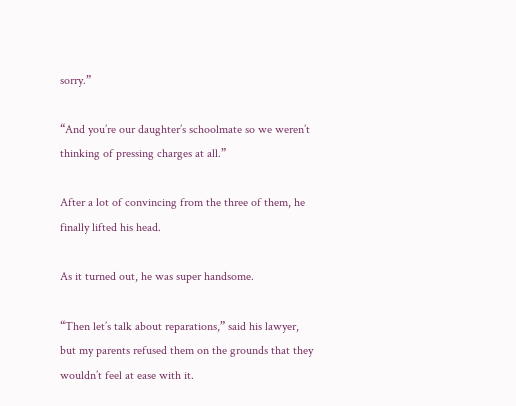sorry.”

“And you’re our daughter’s schoolmate so we weren’t thinking of pressing charges at all.”

After a lot of convincing from the three of them, he finally lifted his head.

As it turned out, he was super handsome.

“Then let’s talk about reparations,” said his lawyer, but my parents refused them on the grounds that they wouldn’t feel at ease with it.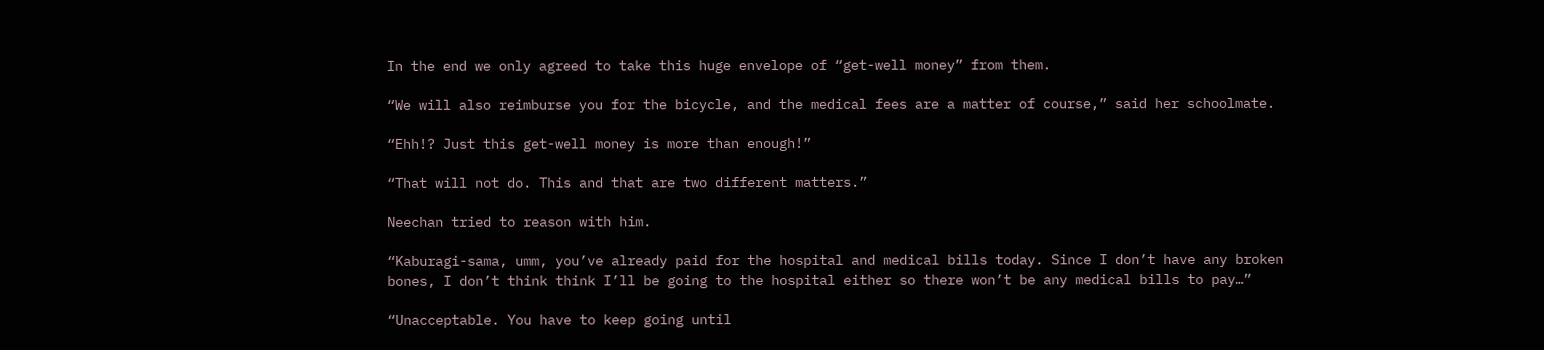In the end we only agreed to take this huge envelope of “get-well money” from them.

“We will also reimburse you for the bicycle, and the medical fees are a matter of course,” said her schoolmate.

“Ehh!? Just this get-well money is more than enough!”

“That will not do. This and that are two different matters.”

Neechan tried to reason with him.

“Kaburagi-sama, umm, you’ve already paid for the hospital and medical bills today. Since I don’t have any broken bones, I don’t think think I’ll be going to the hospital either so there won’t be any medical bills to pay…”

“Unacceptable. You have to keep going until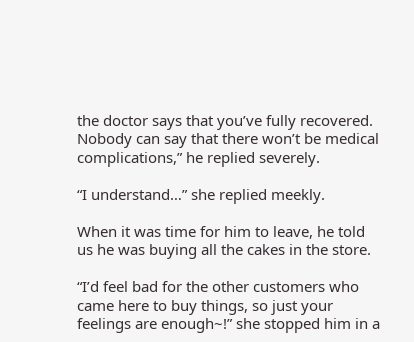the doctor says that you’ve fully recovered. Nobody can say that there won’t be medical complications,” he replied severely.

“I understand…” she replied meekly.

When it was time for him to leave, he told us he was buying all the cakes in the store.

“I’d feel bad for the other customers who came here to buy things, so just your feelings are enough~!” she stopped him in a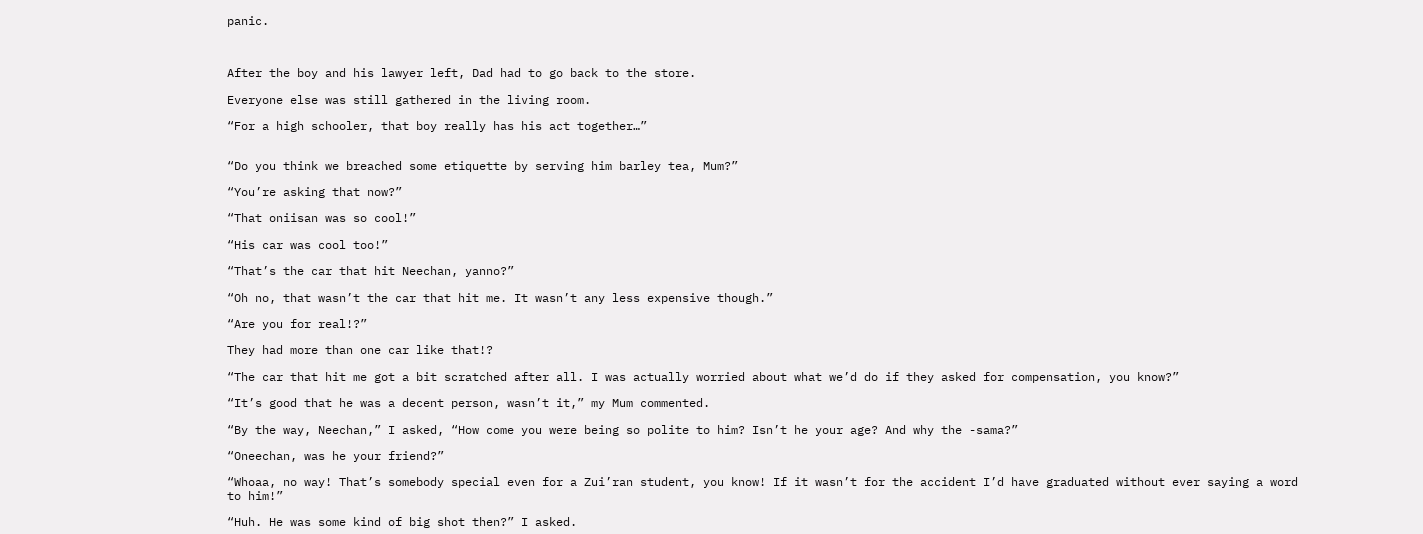panic.



After the boy and his lawyer left, Dad had to go back to the store.

Everyone else was still gathered in the living room.

“For a high schooler, that boy really has his act together…”


“Do you think we breached some etiquette by serving him barley tea, Mum?”

“You’re asking that now?”

“That oniisan was so cool!”

“His car was cool too!”

“That’s the car that hit Neechan, yanno?”

“Oh no, that wasn’t the car that hit me. It wasn’t any less expensive though.”

“Are you for real!?”

They had more than one car like that!?

“The car that hit me got a bit scratched after all. I was actually worried about what we’d do if they asked for compensation, you know?”

“It’s good that he was a decent person, wasn’t it,” my Mum commented.

“By the way, Neechan,” I asked, “How come you were being so polite to him? Isn’t he your age? And why the -sama?”

“Oneechan, was he your friend?”

“Whoaa, no way! That’s somebody special even for a Zui’ran student, you know! If it wasn’t for the accident I’d have graduated without ever saying a word to him!”

“Huh. He was some kind of big shot then?” I asked.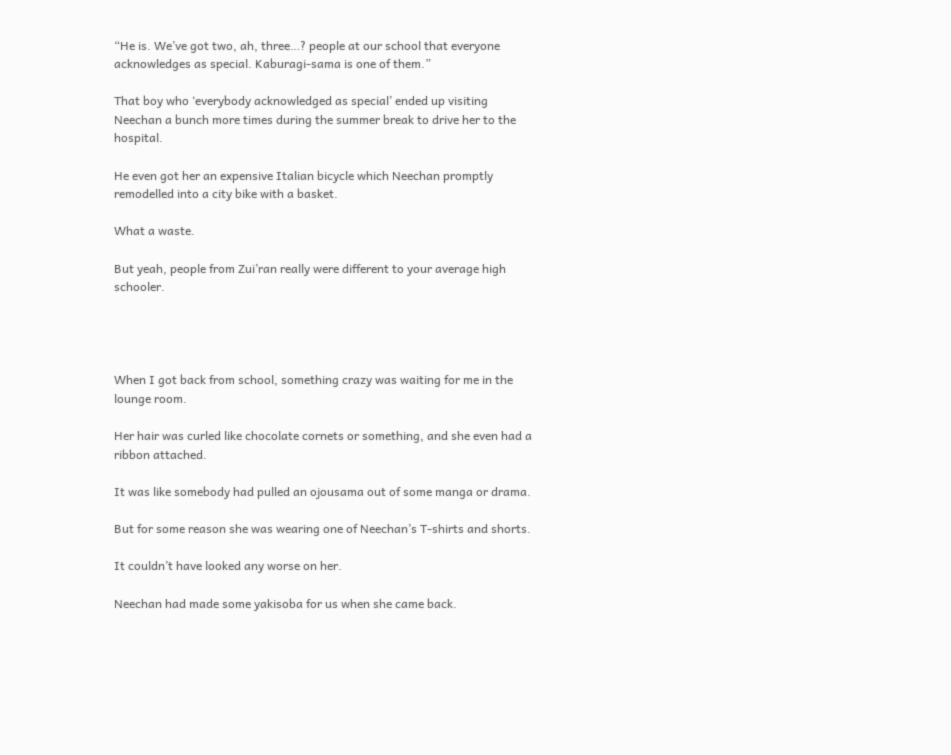“He is. We’ve got two, ah, three…? people at our school that everyone acknowledges as special. Kaburagi-sama is one of them.”

That boy who ‘everybody acknowledged as special’ ended up visiting Neechan a bunch more times during the summer break to drive her to the hospital.

He even got her an expensive Italian bicycle which Neechan promptly remodelled into a city bike with a basket.

What a waste.

But yeah, people from Zui’ran really were different to your average high schooler.




When I got back from school, something crazy was waiting for me in the lounge room.

Her hair was curled like chocolate cornets or something, and she even had a ribbon attached.

It was like somebody had pulled an ojousama out of some manga or drama.

But for some reason she was wearing one of Neechan’s T-shirts and shorts.

It couldn’t have looked any worse on her.

Neechan had made some yakisoba for us when she came back.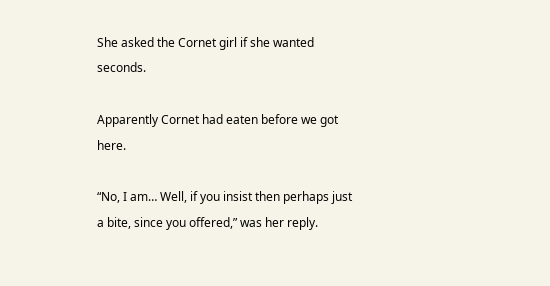She asked the Cornet girl if she wanted seconds.

Apparently Cornet had eaten before we got here.

“No, I am… Well, if you insist then perhaps just a bite, since you offered,” was her reply.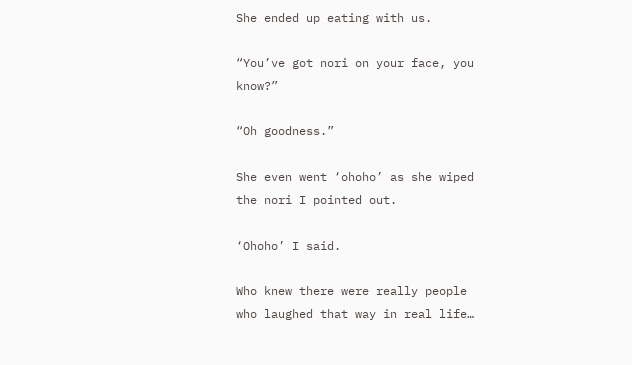She ended up eating with us.

“You’ve got nori on your face, you know?”

“Oh goodness.”

She even went ‘ohoho’ as she wiped the nori I pointed out.

‘Ohoho’ I said.

Who knew there were really people who laughed that way in real life…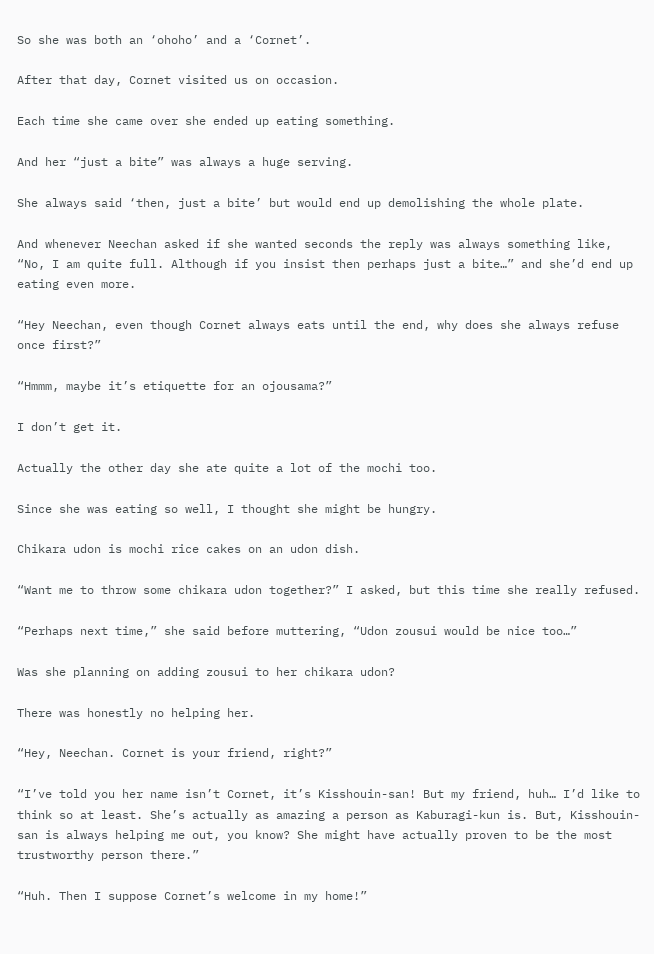So she was both an ‘ohoho’ and a ‘Cornet’.

After that day, Cornet visited us on occasion.

Each time she came over she ended up eating something.

And her “just a bite” was always a huge serving.

She always said ‘then, just a bite’ but would end up demolishing the whole plate.

And whenever Neechan asked if she wanted seconds the reply was always something like, “No, I am quite full. Although if you insist then perhaps just a bite…” and she’d end up eating even more.

“Hey Neechan, even though Cornet always eats until the end, why does she always refuse once first?”

“Hmmm, maybe it’s etiquette for an ojousama?”

I don’t get it.

Actually the other day she ate quite a lot of the mochi too.

Since she was eating so well, I thought she might be hungry.

Chikara udon is mochi rice cakes on an udon dish.

“Want me to throw some chikara udon together?” I asked, but this time she really refused.

“Perhaps next time,” she said before muttering, “Udon zousui would be nice too…”

Was she planning on adding zousui to her chikara udon?

There was honestly no helping her.

“Hey, Neechan. Cornet is your friend, right?”

“I’ve told you her name isn’t Cornet, it’s Kisshouin-san! But my friend, huh… I’d like to think so at least. She’s actually as amazing a person as Kaburagi-kun is. But, Kisshouin-san is always helping me out, you know? She might have actually proven to be the most trustworthy person there.”

“Huh. Then I suppose Cornet’s welcome in my home!”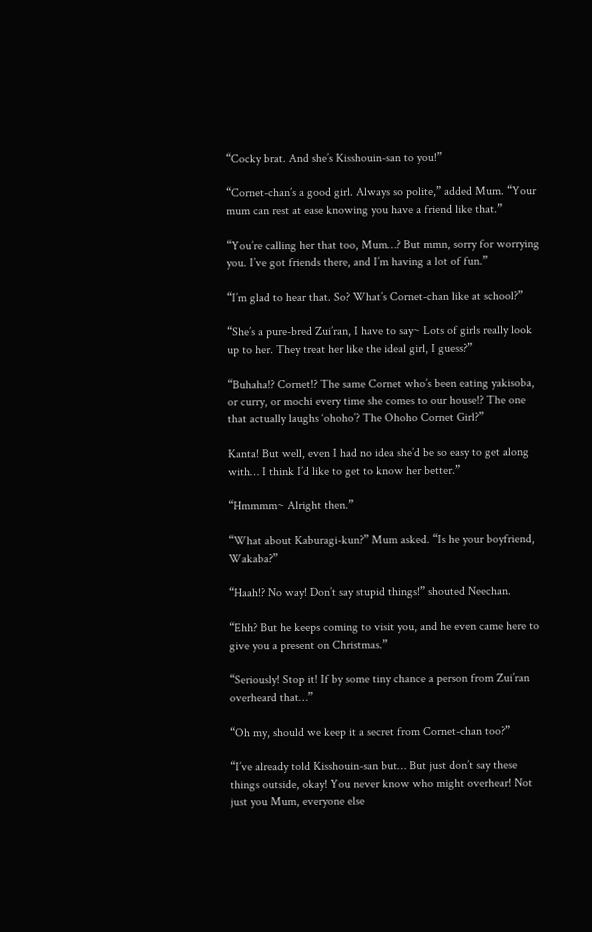“Cocky brat. And she’s Kisshouin-san to you!”

“Cornet-chan’s a good girl. Always so polite,” added Mum. “Your mum can rest at ease knowing you have a friend like that.”

“You’re calling her that too, Mum…? But mmn, sorry for worrying you. I’ve got friends there, and I’m having a lot of fun.”

“I’m glad to hear that. So? What’s Cornet-chan like at school?”

“She’s a pure-bred Zui’ran, I have to say~ Lots of girls really look up to her. They treat her like the ideal girl, I guess?”

“Buhaha!? Cornet!? The same Cornet who’s been eating yakisoba, or curry, or mochi every time she comes to our house!? The one that actually laughs ‘ohoho’? The Ohoho Cornet Girl?”

Kanta! But well, even I had no idea she’d be so easy to get along with… I think I’d like to get to know her better.”

“Hmmmm~ Alright then.”

“What about Kaburagi-kun?” Mum asked. “Is he your boyfriend, Wakaba?”

“Haah!? No way! Don’t say stupid things!” shouted Neechan.

“Ehh? But he keeps coming to visit you, and he even came here to give you a present on Christmas.”

“Seriously! Stop it! If by some tiny chance a person from Zui’ran overheard that…”

“Oh my, should we keep it a secret from Cornet-chan too?”

“I’ve already told Kisshouin-san but… But just don’t say these things outside, okay! You never know who might overhear! Not just you Mum, everyone else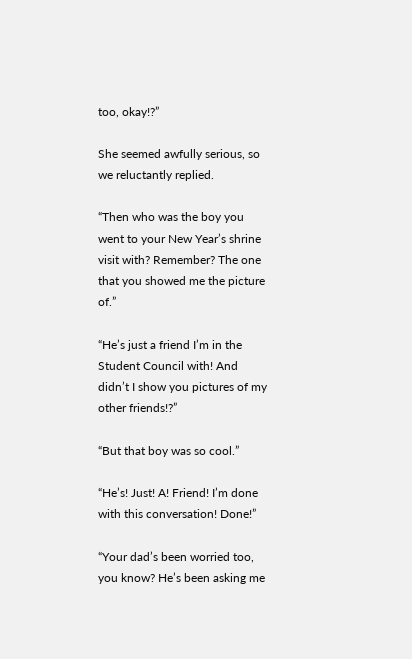too, okay!?”

She seemed awfully serious, so we reluctantly replied.

“Then who was the boy you went to your New Year’s shrine visit with? Remember? The one that you showed me the picture of.”

“He’s just a friend I’m in the Student Council with! And didn’t I show you pictures of my other friends!?”

“But that boy was so cool.”

“He’s! Just! A! Friend! I’m done with this conversation! Done!”

“Your dad’s been worried too, you know? He’s been asking me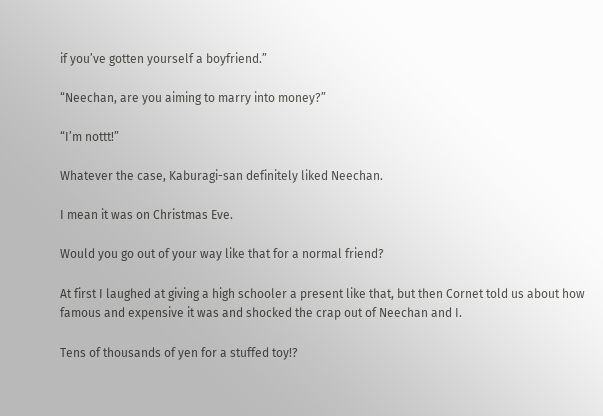if you’ve gotten yourself a boyfriend.”

“Neechan, are you aiming to marry into money?”

“I’m nottt!”

Whatever the case, Kaburagi-san definitely liked Neechan.

I mean it was on Christmas Eve.

Would you go out of your way like that for a normal friend?

At first I laughed at giving a high schooler a present like that, but then Cornet told us about how famous and expensive it was and shocked the crap out of Neechan and I.

Tens of thousands of yen for a stuffed toy!?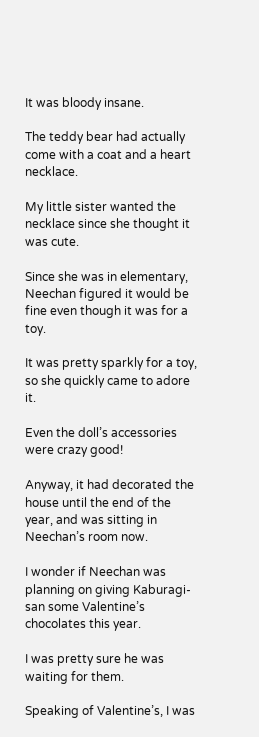It was bloody insane.

The teddy bear had actually come with a coat and a heart necklace.

My little sister wanted the necklace since she thought it was cute.

Since she was in elementary, Neechan figured it would be fine even though it was for a toy.

It was pretty sparkly for a toy, so she quickly came to adore it.

Even the doll’s accessories were crazy good!

Anyway, it had decorated the house until the end of the year, and was sitting in Neechan’s room now.

I wonder if Neechan was planning on giving Kaburagi-san some Valentine’s chocolates this year.

I was pretty sure he was waiting for them.

Speaking of Valentine’s, I was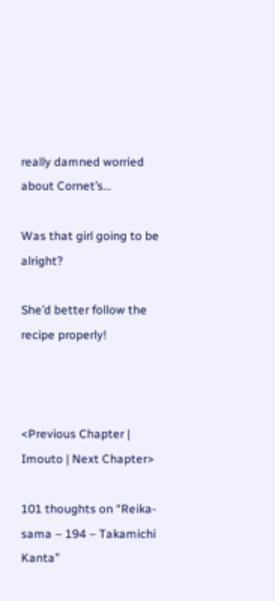really damned worried about Cornet’s…

Was that girl going to be alright?

She’d better follow the recipe properly!



<Previous Chapter | Imouto | Next Chapter>

101 thoughts on “Reika-sama – 194 – Takamichi Kanta”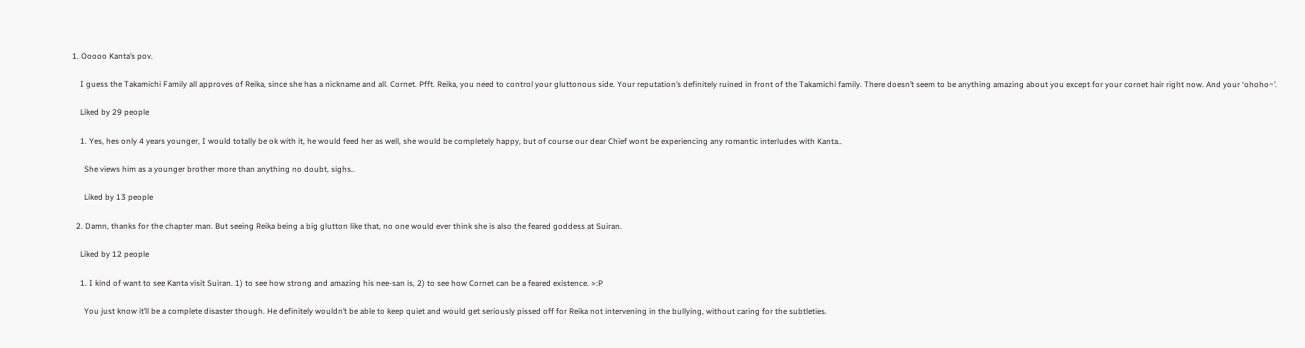1. Ooooo Kanta’s pov.

    I guess the Takamichi Family all approves of Reika, since she has a nickname and all. Cornet. Pfft. Reika, you need to control your gluttonous side. Your reputation’s definitely ruined in front of the Takamichi family. There doesn’t seem to be anything amazing about you except for your cornet hair right now. And your ‘ohoho~’.

    Liked by 29 people

    1. Yes, hes only 4 years younger, I would totally be ok with it, he would feed her as well, she would be completely happy, but of course our dear Chief wont be experiencing any romantic interludes with Kanta..

      She views him as a younger brother more than anything no doubt, sighs..

      Liked by 13 people

  2. Damn, thanks for the chapter man. But seeing Reika being a big glutton like that, no one would ever think she is also the feared goddess at Suiran.

    Liked by 12 people

    1. I kind of want to see Kanta visit Suiran. 1) to see how strong and amazing his nee-san is, 2) to see how Cornet can be a feared existence. >:P

      You just know it’ll be a complete disaster though. He definitely wouldn’t be able to keep quiet and would get seriously pissed off for Reika not intervening in the bullying, without caring for the subtleties.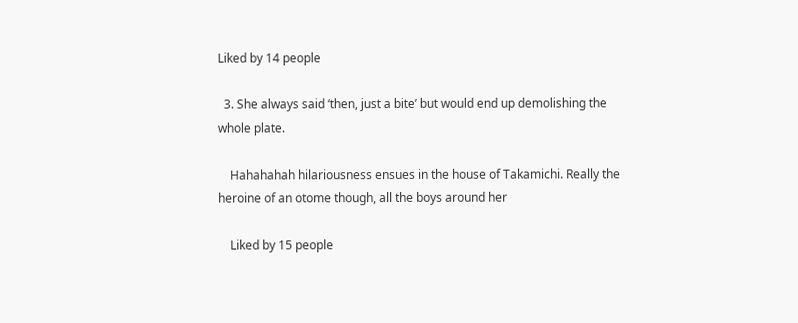Liked by 14 people

  3. She always said ‘then, just a bite’ but would end up demolishing the whole plate.

    Hahahahah hilariousness ensues in the house of Takamichi. Really the heroine of an otome though, all the boys around her

    Liked by 15 people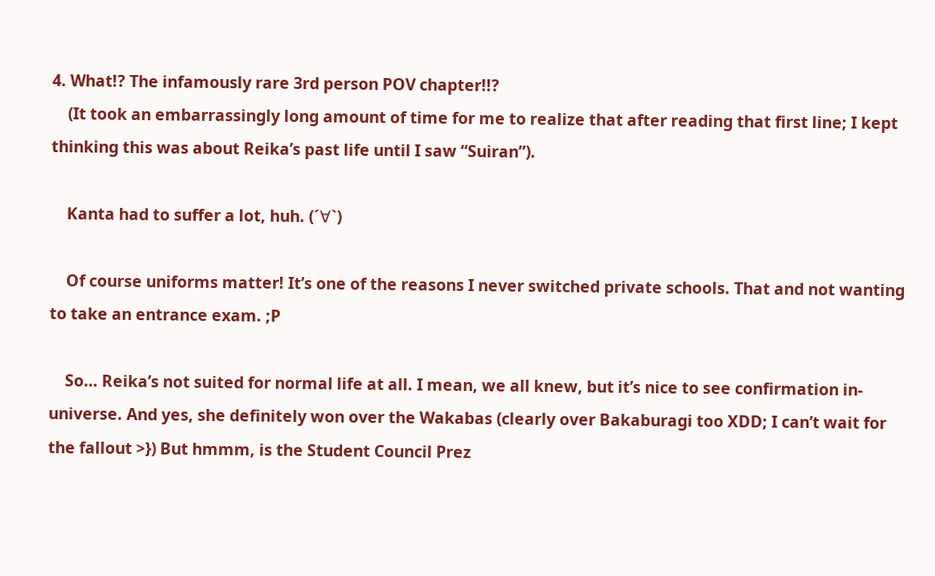4. What!? The infamously rare 3rd person POV chapter!!?
    (It took an embarrassingly long amount of time for me to realize that after reading that first line; I kept thinking this was about Reika’s past life until I saw “Suiran”).

    Kanta had to suffer a lot, huh. (´∀`)

    Of course uniforms matter! It’s one of the reasons I never switched private schools. That and not wanting to take an entrance exam. ;P

    So… Reika’s not suited for normal life at all. I mean, we all knew, but it’s nice to see confirmation in-universe. And yes, she definitely won over the Wakabas (clearly over Bakaburagi too XDD; I can’t wait for the fallout >}) But hmmm, is the Student Council Prez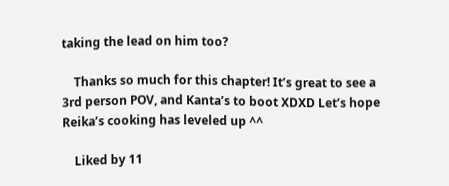taking the lead on him too?

    Thanks so much for this chapter! It’s great to see a 3rd person POV, and Kanta’s to boot XDXD Let’s hope Reika’s cooking has leveled up ^^

    Liked by 11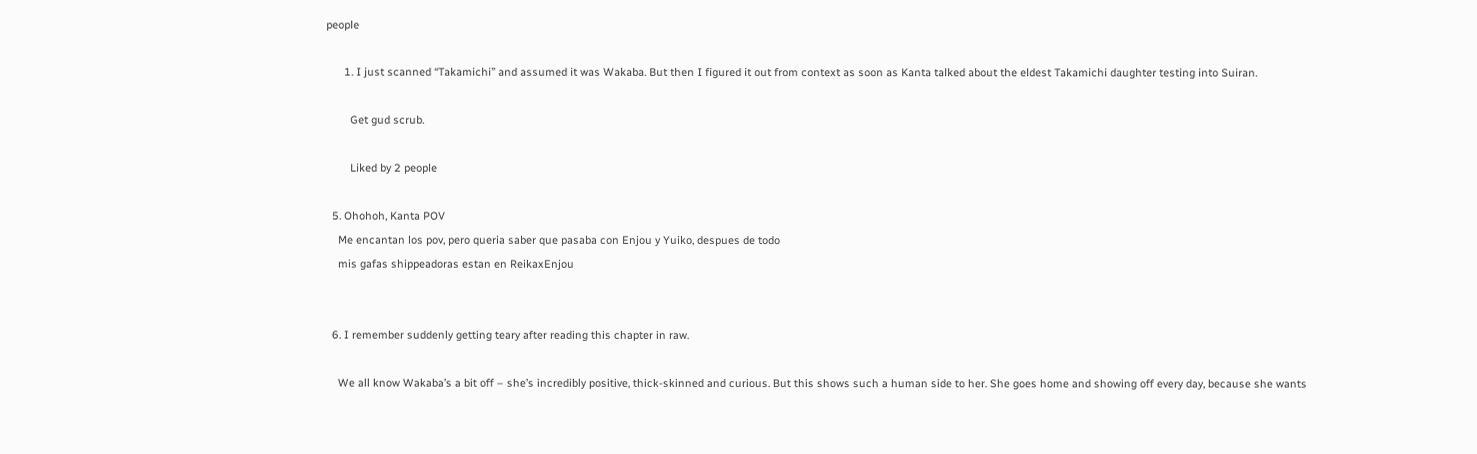people

      1. I just scanned “Takamichi” and assumed it was Wakaba. But then I figured it out from context as soon as Kanta talked about the eldest Takamichi daughter testing into Suiran.

        Get gud scrub.

        Liked by 2 people

  5. Ohohoh, Kanta POV
    Me encantan los pov, pero queria saber que pasaba con Enjou y Yuiko, despues de todo
    mis gafas shippeadoras estan en ReikaxEnjou


  6. I remember suddenly getting teary after reading this chapter in raw.

    We all know Wakaba’s a bit off – she’s incredibly positive, thick-skinned and curious. But this shows such a human side to her. She goes home and showing off every day, because she wants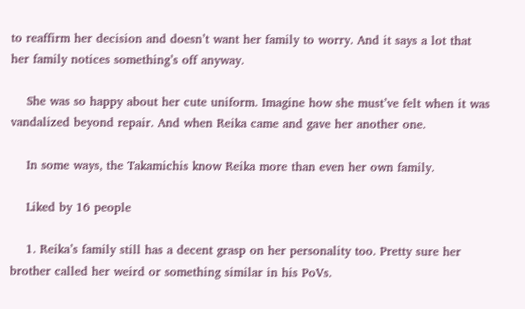to reaffirm her decision and doesn’t want her family to worry. And it says a lot that her family notices something’s off anyway.

    She was so happy about her cute uniform. Imagine how she must’ve felt when it was vandalized beyond repair. And when Reika came and gave her another one.

    In some ways, the Takamichis know Reika more than even her own family.

    Liked by 16 people

    1. Reika’s family still has a decent grasp on her personality too. Pretty sure her brother called her weird or something similar in his PoVs.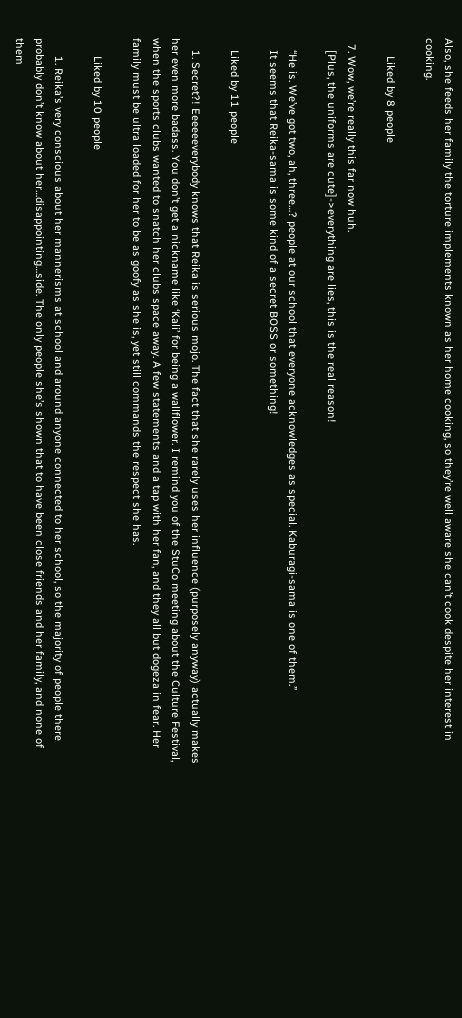Also, she feeds her family the torture implements known as her home cooking, so they’re well aware she can’t cook despite her interest in cooking.

      Liked by 8 people

  7. Wow, we’re really this far now huh.
    [Plus, the uniforms are cute]->everything are lies, this is the real reason!

    “He is. We’ve got two, ah, three…? people at our school that everyone acknowledges as special. Kaburagi-sama is one of them.”
    It seems that Reika-sama is some kind of a secret BOSS or something!

    Liked by 11 people

    1. Secret?! Eeeeeeverybody knows that Reika is serious mojo. The fact that she rarely uses her influence (purposely anyway) actually makes her even more badass. You don’t get a nickname like ‘Kali’ for being a wallflower. I remind you of the StuCo meeting about the Culture Festival, when the sports clubs wanted to snatch her clubs space away. A few statements and a tap with her fan, and they all but dogeza in fear. Her family must be ultra loaded for her to be as goofy as she is, yet still commands the respect she has.

      Liked by 10 people

      1. Reika’s very conscious about her mannerisms at school and around anyone connected to her school, so the majority of people there probably don’t know about her…disappointing…side. The only people she’s shown that to have been close friends and her family, and none of them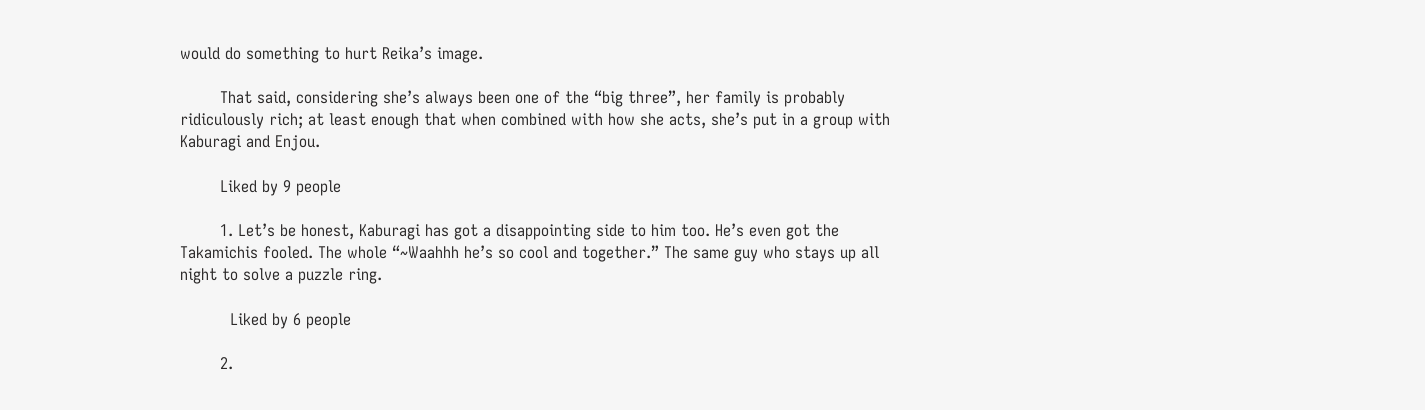would do something to hurt Reika’s image.

        That said, considering she’s always been one of the “big three”, her family is probably ridiculously rich; at least enough that when combined with how she acts, she’s put in a group with Kaburagi and Enjou.

        Liked by 9 people

        1. Let’s be honest, Kaburagi has got a disappointing side to him too. He’s even got the Takamichis fooled. The whole “~Waahhh he’s so cool and together.” The same guy who stays up all night to solve a puzzle ring.

          Liked by 6 people

        2.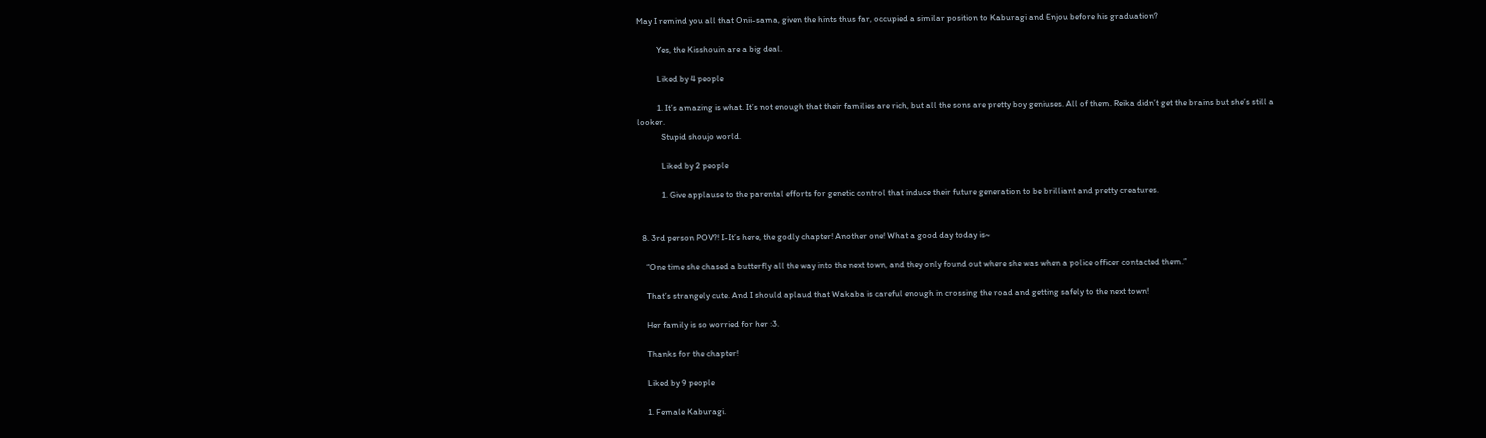May I remind you all that Onii-sama, given the hints thus far, occupied a similar position to Kaburagi and Enjou before his graduation?

          Yes, the Kisshouin are a big deal.

          Liked by 4 people

          1. It’s amazing is what. It’s not enough that their families are rich, but all the sons are pretty boy geniuses. All of them. Reika didn’t get the brains but she’s still a looker.
            Stupid shoujo world.

            Liked by 2 people

            1. Give applause to the parental efforts for genetic control that induce their future generation to be brilliant and pretty creatures.


  8. 3rd person POV?! I-It’s here, the godly chapter! Another one! What a good day today is~

    “One time she chased a butterfly all the way into the next town, and they only found out where she was when a police officer contacted them.”

    That’s strangely cute. And I should aplaud that Wakaba is careful enough in crossing the road and getting safely to the next town!

    Her family is so worried for her :3.

    Thanks for the chapter!

    Liked by 9 people

    1. Female Kaburagi.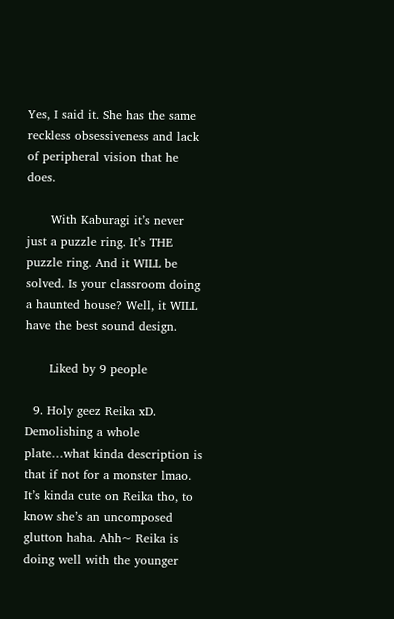Yes, I said it. She has the same reckless obsessiveness and lack of peripheral vision that he does.

      With Kaburagi it’s never just a puzzle ring. It’s THE puzzle ring. And it WILL be solved. Is your classroom doing a haunted house? Well, it WILL have the best sound design.

      Liked by 9 people

  9. Holy geez Reika xD. Demolishing a whole plate…what kinda description is that if not for a monster lmao. It’s kinda cute on Reika tho, to know she’s an uncomposed glutton haha. Ahh~ Reika is doing well with the younger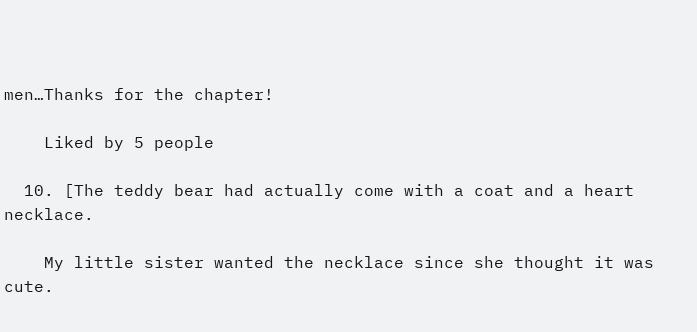men…Thanks for the chapter!

    Liked by 5 people

  10. [The teddy bear had actually come with a coat and a heart necklace.

    My little sister wanted the necklace since she thought it was cute.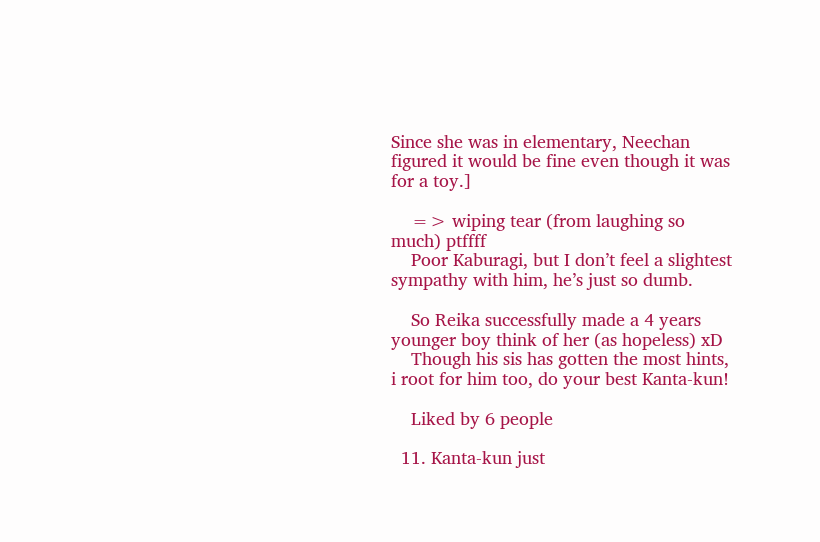Since she was in elementary, Neechan figured it would be fine even though it was for a toy.]

    => wiping tear (from laughing so much) ptffff
    Poor Kaburagi, but I don’t feel a slightest sympathy with him, he’s just so dumb.

    So Reika successfully made a 4 years younger boy think of her (as hopeless) xD
    Though his sis has gotten the most hints, i root for him too, do your best Kanta-kun!

    Liked by 6 people

  11. Kanta-kun just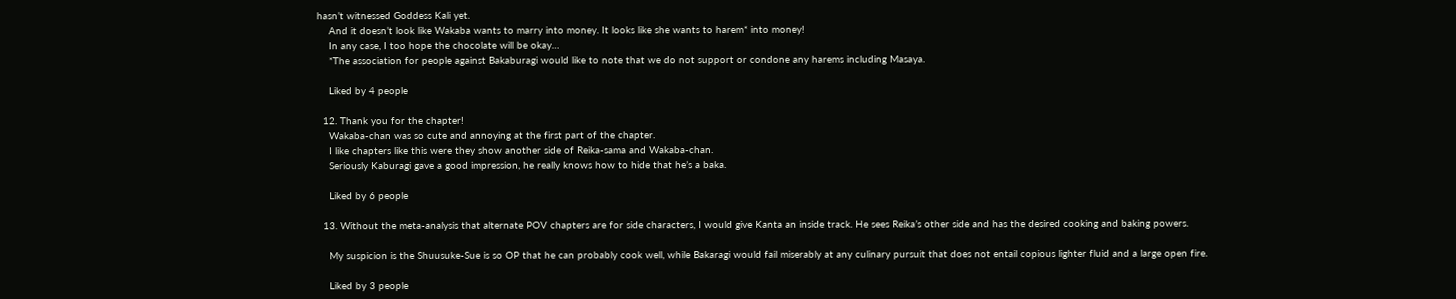hasn’t witnessed Goddess Kali yet.
    And it doesn’t look like Wakaba wants to marry into money. It looks like she wants to harem* into money!
    In any case, I too hope the chocolate will be okay…
    *The association for people against Bakaburagi would like to note that we do not support or condone any harems including Masaya.

    Liked by 4 people

  12. Thank you for the chapter!
    Wakaba-chan was so cute and annoying at the first part of the chapter.
    I like chapters like this were they show another side of Reika-sama and Wakaba-chan.
    Seriously Kaburagi gave a good impression, he really knows how to hide that he’s a baka.

    Liked by 6 people

  13. Without the meta-analysis that alternate POV chapters are for side characters, I would give Kanta an inside track. He sees Reika’s other side and has the desired cooking and baking powers.

    My suspicion is the Shuusuke-Sue is so OP that he can probably cook well, while Bakaragi would fail miserably at any culinary pursuit that does not entail copious lighter fluid and a large open fire.

    Liked by 3 people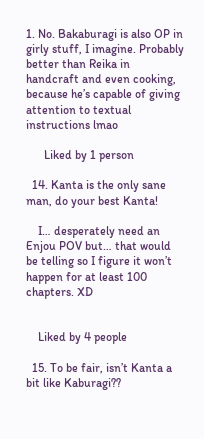1. No. Bakaburagi is also OP in girly stuff, I imagine. Probably better than Reika in handcraft and even cooking, because he’s capable of giving attention to textual instructions lmao

      Liked by 1 person

  14. Kanta is the only sane man, do your best Kanta!

    I… desperately need an Enjou POV but… that would be telling so I figure it won’t happen for at least 100 chapters. XD


    Liked by 4 people

  15. To be fair, isn’t Kanta a bit like Kaburagi??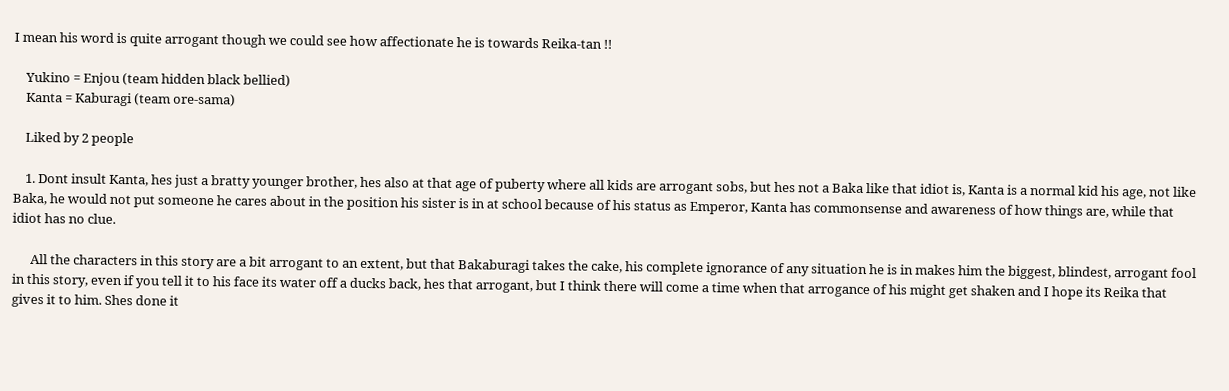I mean his word is quite arrogant though we could see how affectionate he is towards Reika-tan !!

    Yukino = Enjou (team hidden black bellied)
    Kanta = Kaburagi (team ore-sama)

    Liked by 2 people

    1. Dont insult Kanta, hes just a bratty younger brother, hes also at that age of puberty where all kids are arrogant sobs, but hes not a Baka like that idiot is, Kanta is a normal kid his age, not like Baka, he would not put someone he cares about in the position his sister is in at school because of his status as Emperor, Kanta has commonsense and awareness of how things are, while that idiot has no clue.

      All the characters in this story are a bit arrogant to an extent, but that Bakaburagi takes the cake, his complete ignorance of any situation he is in makes him the biggest, blindest, arrogant fool in this story, even if you tell it to his face its water off a ducks back, hes that arrogant, but I think there will come a time when that arrogance of his might get shaken and I hope its Reika that gives it to him. Shes done it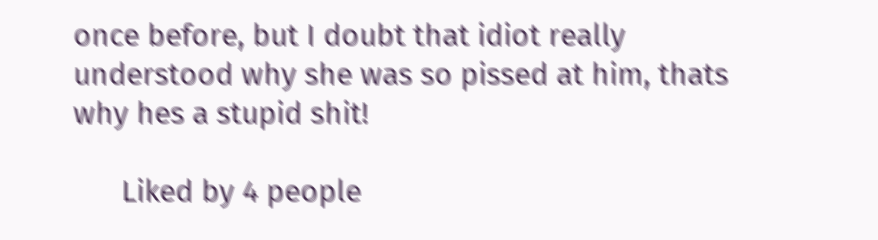once before, but I doubt that idiot really understood why she was so pissed at him, thats why hes a stupid shit!

      Liked by 4 people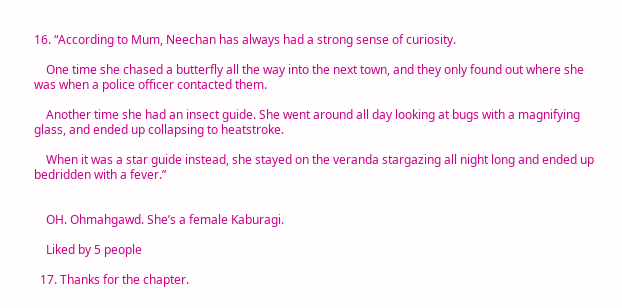16. “According to Mum, Neechan has always had a strong sense of curiosity.

    One time she chased a butterfly all the way into the next town, and they only found out where she was when a police officer contacted them.

    Another time she had an insect guide. She went around all day looking at bugs with a magnifying glass, and ended up collapsing to heatstroke.

    When it was a star guide instead, she stayed on the veranda stargazing all night long and ended up bedridden with a fever.”


    OH. Ohmahgawd. She’s a female Kaburagi.

    Liked by 5 people

  17. Thanks for the chapter.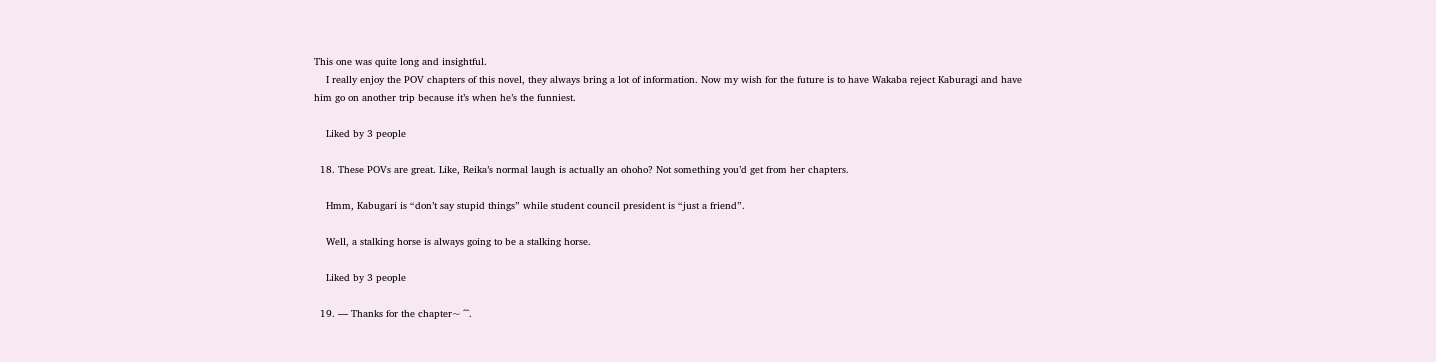This one was quite long and insightful.
    I really enjoy the POV chapters of this novel, they always bring a lot of information. Now my wish for the future is to have Wakaba reject Kaburagi and have him go on another trip because it’s when he’s the funniest.

    Liked by 3 people

  18. These POVs are great. Like, Reika’s normal laugh is actually an ohoho? Not something you’d get from her chapters.

    Hmm, Kabugari is “don’t say stupid things” while student council president is “just a friend”.

    Well, a stalking horse is always going to be a stalking horse.

    Liked by 3 people

  19. — Thanks for the chapter~ ^^.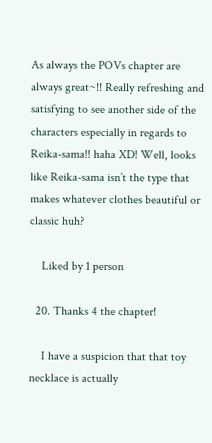As always the POVs chapter are always great~!! Really refreshing and satisfying to see another side of the characters especially in regards to Reika-sama!! haha XD! Well, looks like Reika-sama isn’t the type that makes whatever clothes beautiful or classic huh?

    Liked by 1 person

  20. Thanks 4 the chapter!

    I have a suspicion that that toy necklace is actually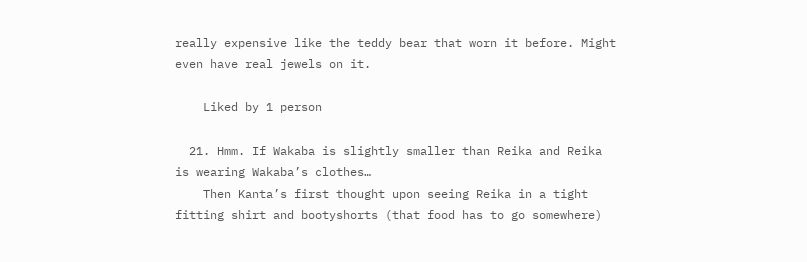really expensive like the teddy bear that worn it before. Might even have real jewels on it.

    Liked by 1 person

  21. Hmm. If Wakaba is slightly smaller than Reika and Reika is wearing Wakaba’s clothes…
    Then Kanta’s first thought upon seeing Reika in a tight fitting shirt and bootyshorts (that food has to go somewhere)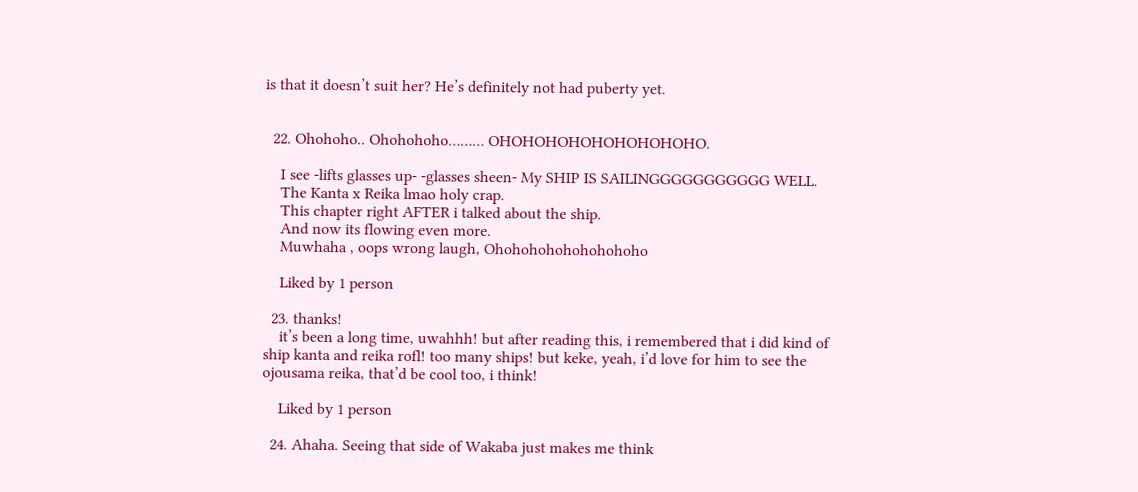is that it doesn’t suit her? He’s definitely not had puberty yet.


  22. Ohohoho.. Ohohohoho……… OHOHOHOHOHOHOHOHOHO.

    I see -lifts glasses up- -glasses sheen- My SHIP IS SAILINGGGGGGGGGGG WELL.
    The Kanta x Reika lmao holy crap.
    This chapter right AFTER i talked about the ship.
    And now its flowing even more.
    Muwhaha , oops wrong laugh, Ohohohohohohohohoho

    Liked by 1 person

  23. thanks!
    it’s been a long time, uwahhh! but after reading this, i remembered that i did kind of ship kanta and reika rofl! too many ships! but keke, yeah, i’d love for him to see the ojousama reika, that’d be cool too, i think!

    Liked by 1 person

  24. Ahaha. Seeing that side of Wakaba just makes me think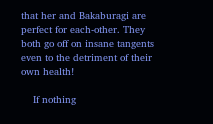that her and Bakaburagi are perfect for each-other. They both go off on insane tangents even to the detriment of their own health!

    If nothing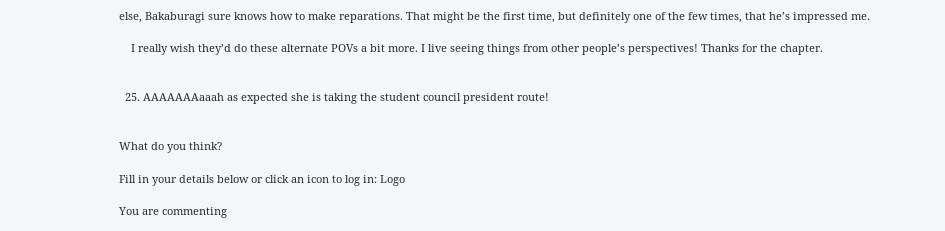else, Bakaburagi sure knows how to make reparations. That might be the first time, but definitely one of the few times, that he’s impressed me.

    I really wish they’d do these alternate POVs a bit more. I live seeing things from other people’s perspectives! Thanks for the chapter.


  25. AAAAAAAaaah as expected she is taking the student council president route!


What do you think?

Fill in your details below or click an icon to log in: Logo

You are commenting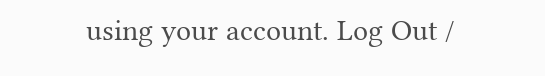using your account. Log Out /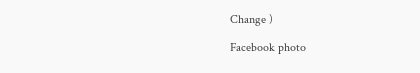Change )

Facebook photo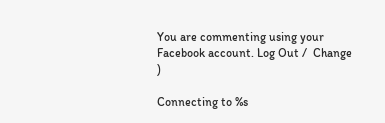You are commenting using your Facebook account. Log Out /  Change )

Connecting to %s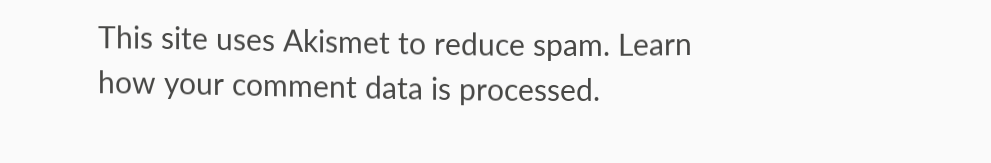This site uses Akismet to reduce spam. Learn how your comment data is processed.